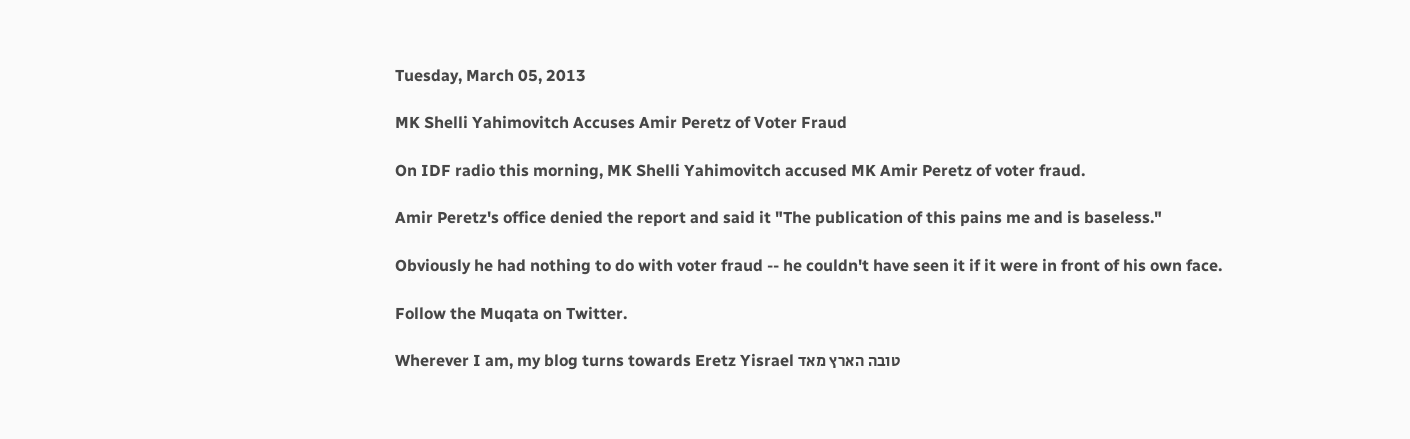Tuesday, March 05, 2013

MK Shelli Yahimovitch Accuses Amir Peretz of Voter Fraud

On IDF radio this morning, MK Shelli Yahimovitch accused MK Amir Peretz of voter fraud.

Amir Peretz's office denied the report and said it "The publication of this pains me and is baseless."

Obviously he had nothing to do with voter fraud -- he couldn't have seen it if it were in front of his own face.

Follow the Muqata on Twitter.

Wherever I am, my blog turns towards Eretz Yisrael טובה הארץ מאד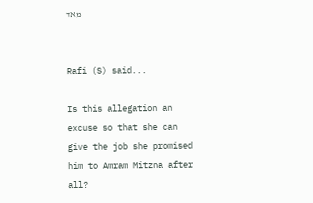מאד


Rafi (S) said...

Is this allegation an excuse so that she can give the job she promised him to Amram Mitzna after all?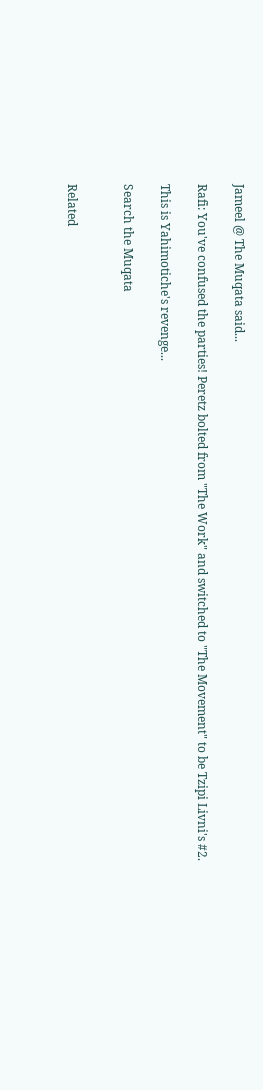Jameel @ The Muqata said...

Rafi: You've confused the parties! Peretz bolted from "The Work" and switched to "The Movement" to be Tzipi Livni's #2.

This is Yahimotiche's revenge...

Search the Muqata


Related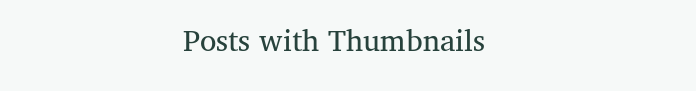Posts with Thumbnails